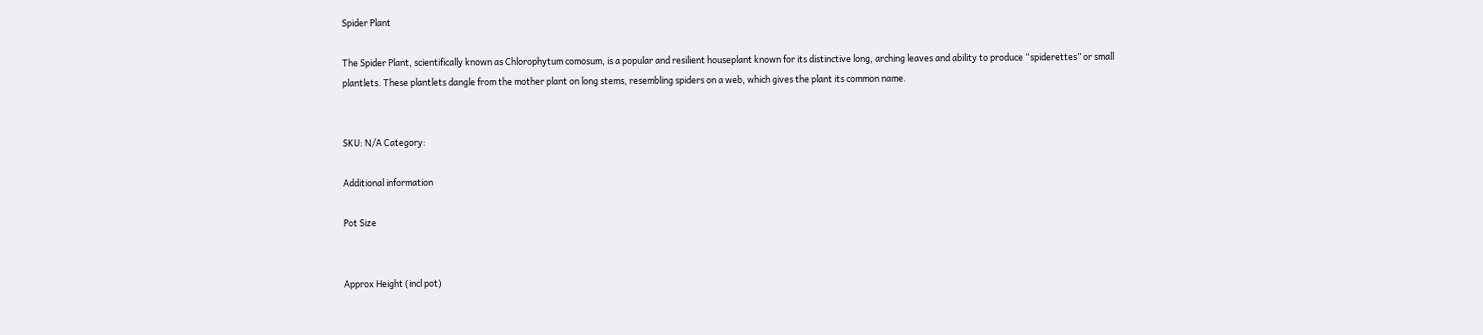Spider Plant

The Spider Plant, scientifically known as Chlorophytum comosum, is a popular and resilient houseplant known for its distinctive long, arching leaves and ability to produce “spiderettes” or small plantlets. These plantlets dangle from the mother plant on long stems, resembling spiders on a web, which gives the plant its common name.


SKU: N/A Category:

Additional information

Pot Size


Approx Height (incl pot)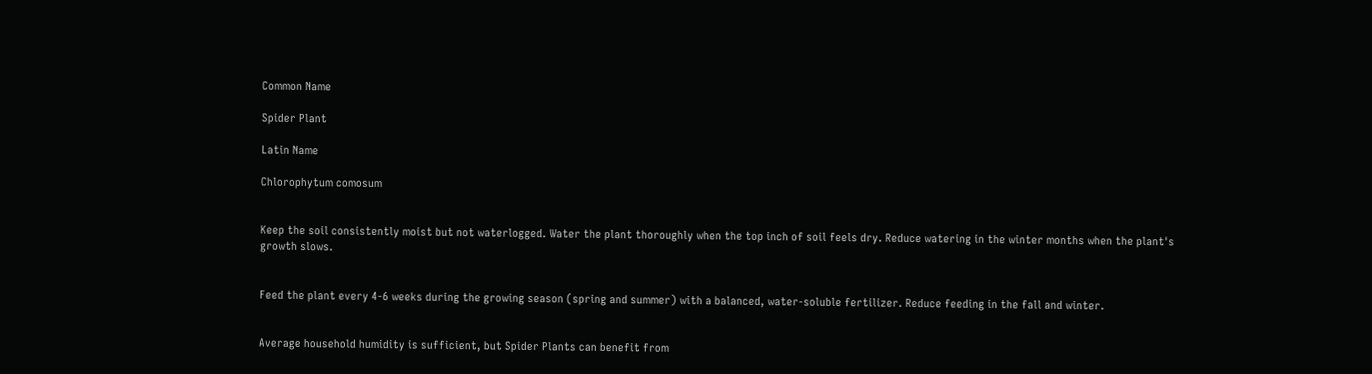Common Name

Spider Plant

Latin Name

Chlorophytum comosum


Keep the soil consistently moist but not waterlogged. Water the plant thoroughly when the top inch of soil feels dry. Reduce watering in the winter months when the plant's growth slows.


Feed the plant every 4-6 weeks during the growing season (spring and summer) with a balanced, water-soluble fertilizer. Reduce feeding in the fall and winter.


Average household humidity is sufficient, but Spider Plants can benefit from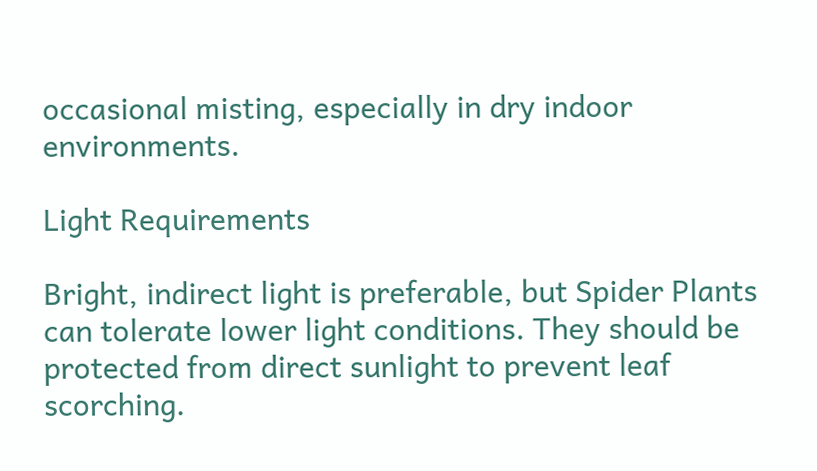occasional misting, especially in dry indoor environments.

Light Requirements

Bright, indirect light is preferable, but Spider Plants can tolerate lower light conditions. They should be protected from direct sunlight to prevent leaf scorching.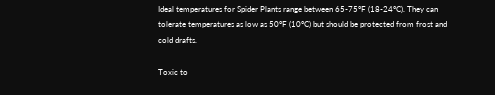Ideal temperatures for Spider Plants range between 65-75°F (18-24°C). They can tolerate temperatures as low as 50°F (10°C) but should be protected from frost and cold drafts.

Toxic to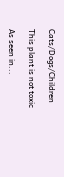Cats/Dogs/Children

This plant is not toxic

As seen in...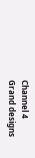Channel 4
Grand designs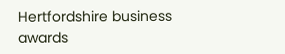Hertfordshire business awards